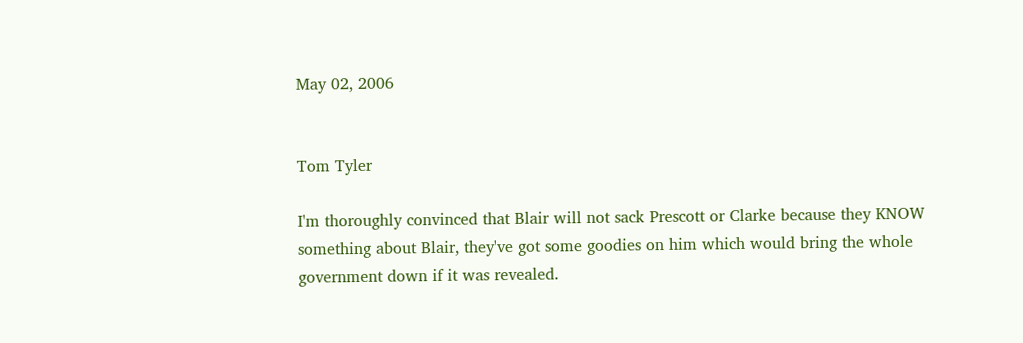May 02, 2006


Tom Tyler

I'm thoroughly convinced that Blair will not sack Prescott or Clarke because they KNOW something about Blair, they've got some goodies on him which would bring the whole government down if it was revealed.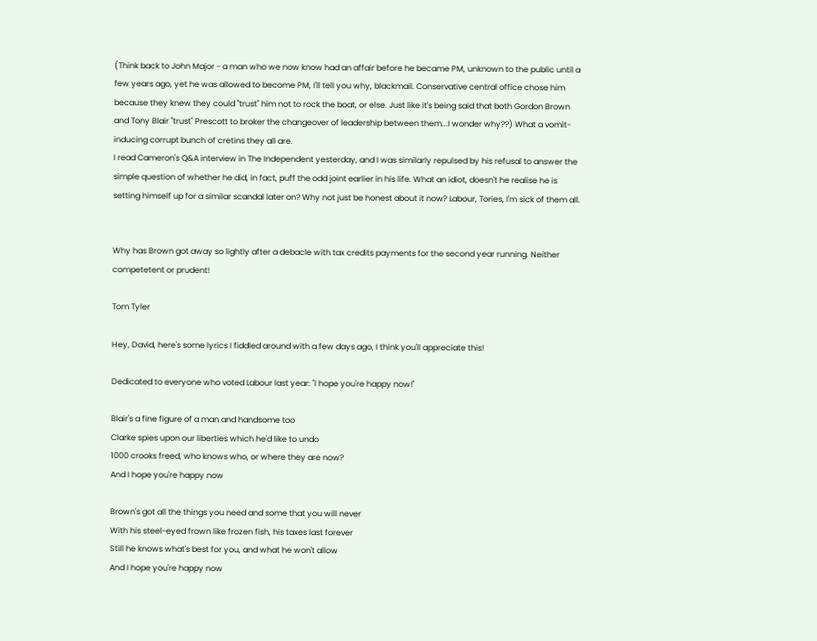(Think back to John Major - a man who we now know had an affair before he became PM, unknown to the public until a few years ago, yet he was allowed to become PM, I'll tell you why, blackmail. Conservative central office chose him because they knew they could "trust" him not to rock the boat, or else. Just like it's being said that both Gordon Brown and Tony Blair "trust" Prescott to broker the changeover of leadership between them...I wonder why??) What a vomit-inducing corrupt bunch of cretins they all are.
I read Cameron's Q&A interview in The Independent yesterday, and I was similarly repulsed by his refusal to answer the simple question of whether he did, in fact, puff the odd joint earlier in his life. What an idiot, doesn't he realise he is setting himself up for a similar scandal later on? Why not just be honest about it now? Labour, Tories, I'm sick of them all.


Why has Brown got away so lightly after a debacle with tax credits payments for the second year running. Neither competetent or prudent!

Tom Tyler

Hey, David, here's some lyrics I fiddled around with a few days ago, I think you'll appreciate this!

Dedicated to everyone who voted Labour last year: "I hope you're happy now!"

Blair's a fine figure of a man and handsome too
Clarke spies upon our liberties which he'd like to undo
1000 crooks freed, who knows who, or where they are now?
And I hope you're happy now

Brown's got all the things you need and some that you will never
With his steel-eyed frown like frozen fish, his taxes last forever
Still he knows what's best for you, and what he won't allow
And I hope you're happy now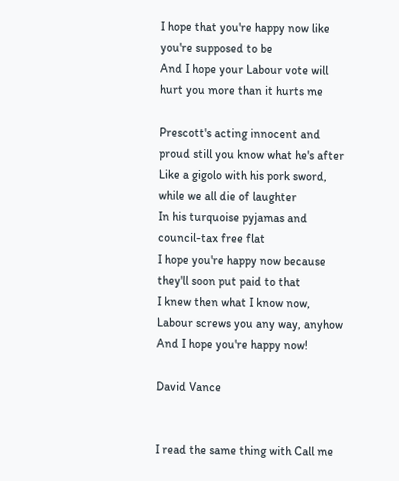I hope that you're happy now like you're supposed to be
And I hope your Labour vote will hurt you more than it hurts me

Prescott's acting innocent and proud still you know what he's after
Like a gigolo with his pork sword, while we all die of laughter
In his turquoise pyjamas and council-tax free flat
I hope you're happy now because they'll soon put paid to that
I knew then what I know now, Labour screws you any way, anyhow
And I hope you're happy now!

David Vance


I read the same thing with Call me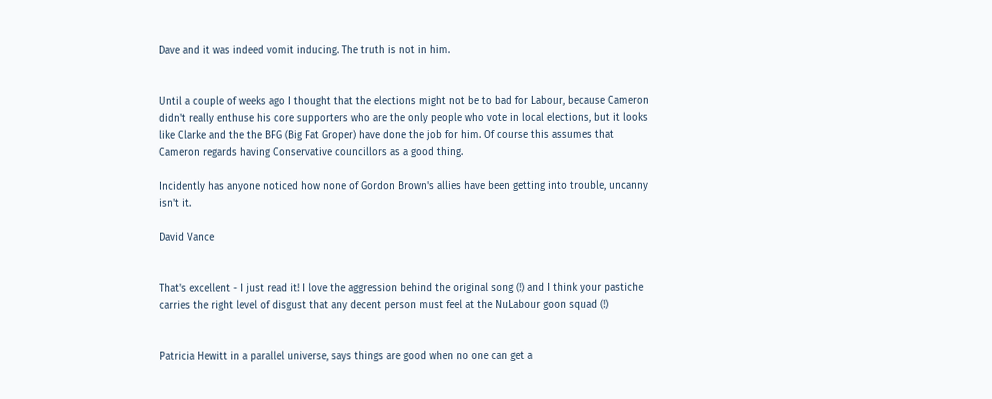Dave and it was indeed vomit inducing. The truth is not in him.


Until a couple of weeks ago I thought that the elections might not be to bad for Labour, because Cameron didn't really enthuse his core supporters who are the only people who vote in local elections, but it looks like Clarke and the the BFG (Big Fat Groper) have done the job for him. Of course this assumes that Cameron regards having Conservative councillors as a good thing.

Incidently has anyone noticed how none of Gordon Brown's allies have been getting into trouble, uncanny isn't it.

David Vance


That's excellent - I just read it! I love the aggression behind the original song (!) and I think your pastiche carries the right level of disgust that any decent person must feel at the NuLabour goon squad (!)


Patricia Hewitt in a parallel universe, says things are good when no one can get a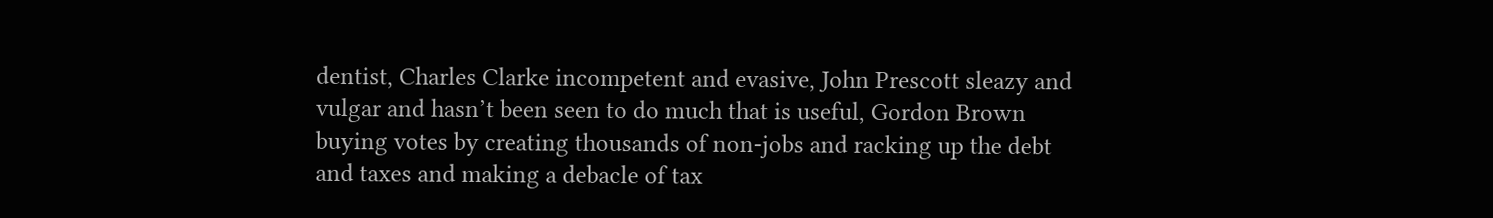dentist, Charles Clarke incompetent and evasive, John Prescott sleazy and vulgar and hasn’t been seen to do much that is useful, Gordon Brown buying votes by creating thousands of non-jobs and racking up the debt and taxes and making a debacle of tax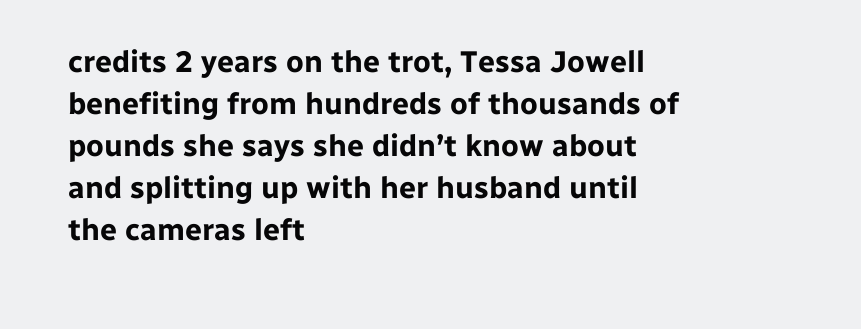credits 2 years on the trot, Tessa Jowell benefiting from hundreds of thousands of pounds she says she didn’t know about and splitting up with her husband until the cameras left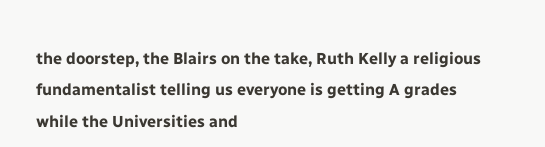the doorstep, the Blairs on the take, Ruth Kelly a religious fundamentalist telling us everyone is getting A grades while the Universities and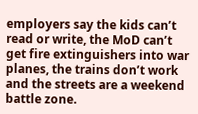employers say the kids can’t read or write, the MoD can’t get fire extinguishers into war planes, the trains don’t work and the streets are a weekend battle zone.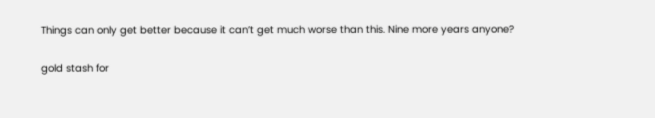Things can only get better because it can’t get much worse than this. Nine more years anyone?

gold stash for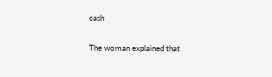cash

The woman explained that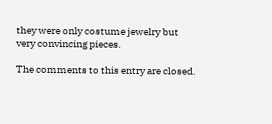they were only costume jewelry but very convincing pieces.

The comments to this entry are closed.